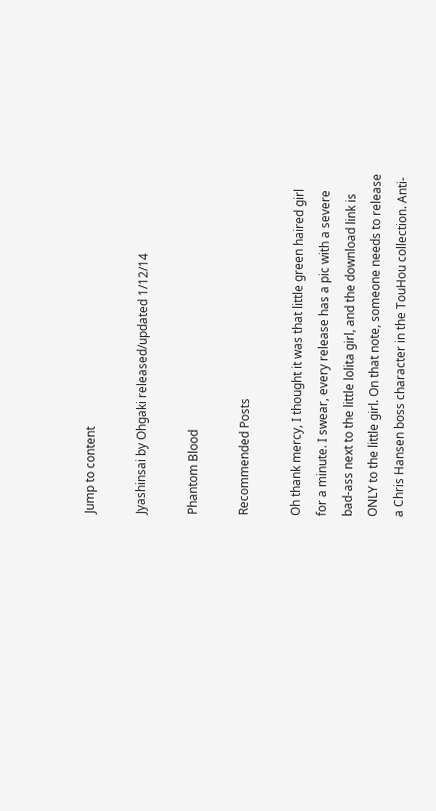Jump to content

Jyashinsai by Ohgaki released/updated 1/12/14

Phantom Blood

Recommended Posts

Oh thank mercy, I thought it was that little green haired girl for a minute. I swear, every release has a pic with a severe bad-ass next to the little lolita girl, and the download link is ONLY to the little girl. On that note, someone needs to release a Chris Hansen boss character in the TouHou collection. Anti-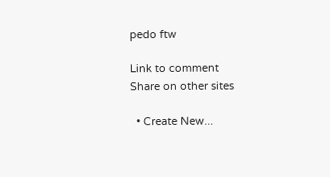pedo ftw

Link to comment
Share on other sites

  • Create New...